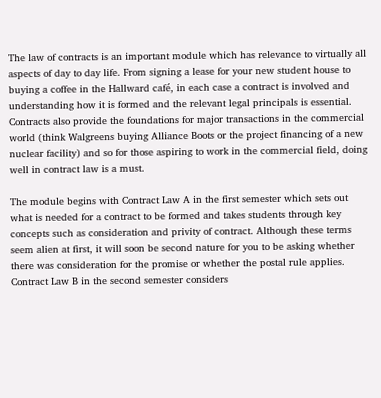The law of contracts is an important module which has relevance to virtually all aspects of day to day life. From signing a lease for your new student house to buying a coffee in the Hallward café, in each case a contract is involved and understanding how it is formed and the relevant legal principals is essential. Contracts also provide the foundations for major transactions in the commercial world (think Walgreens buying Alliance Boots or the project financing of a new nuclear facility) and so for those aspiring to work in the commercial field, doing well in contract law is a must.

The module begins with Contract Law A in the first semester which sets out what is needed for a contract to be formed and takes students through key concepts such as consideration and privity of contract. Although these terms seem alien at first, it will soon be second nature for you to be asking whether there was consideration for the promise or whether the postal rule applies. Contract Law B in the second semester considers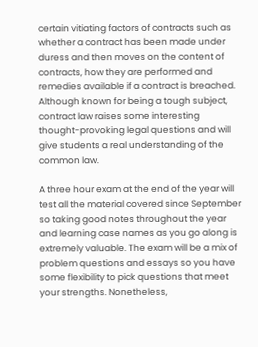certain vitiating factors of contracts such as whether a contract has been made under duress and then moves on the content of contracts, how they are performed and remedies available if a contract is breached. Although known for being a tough subject, contract law raises some interesting thought-provoking legal questions and will give students a real understanding of the common law.

A three hour exam at the end of the year will test all the material covered since September so taking good notes throughout the year and learning case names as you go along is extremely valuable. The exam will be a mix of problem questions and essays so you have some flexibility to pick questions that meet your strengths. Nonetheless,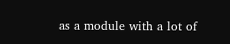as a module with a lot of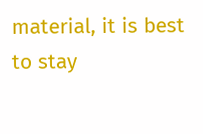material, it is best to stay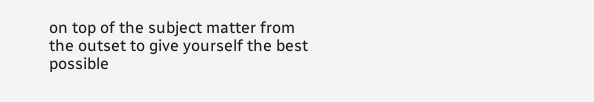on top of the subject matter from the outset to give yourself the best possible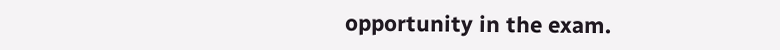opportunity in the exam.